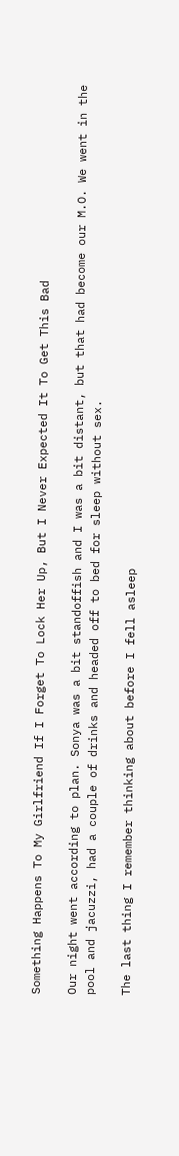Something Happens To My Girlfriend If I Forget To Lock Her Up, But I Never Expected It To Get This Bad

Our night went according to plan. Sonya was a bit standoffish and I was a bit distant, but that had become our M.O. We went in the pool and jacuzzi, had a couple of drinks and headed off to bed for sleep without sex.

The last thing I remember thinking about before I fell asleep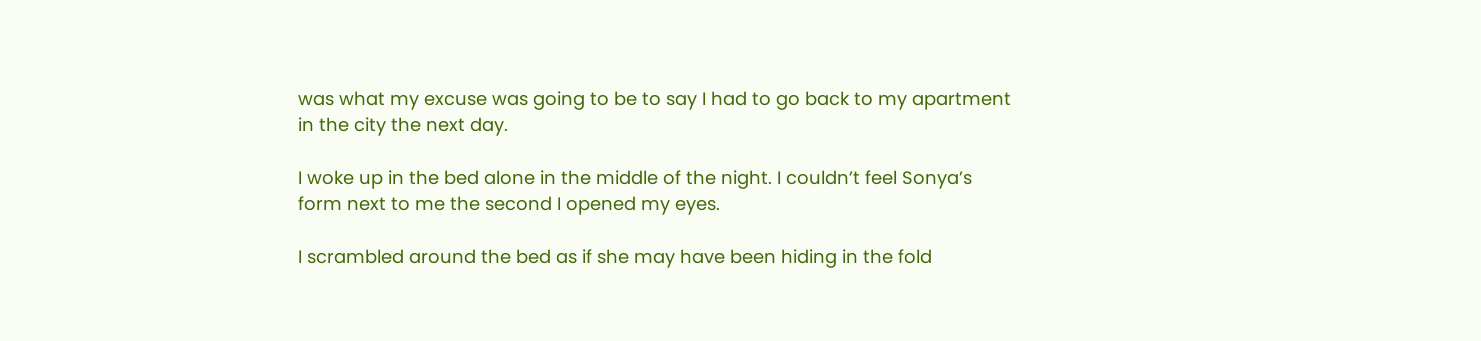was what my excuse was going to be to say I had to go back to my apartment in the city the next day.

I woke up in the bed alone in the middle of the night. I couldn’t feel Sonya’s form next to me the second I opened my eyes.

I scrambled around the bed as if she may have been hiding in the fold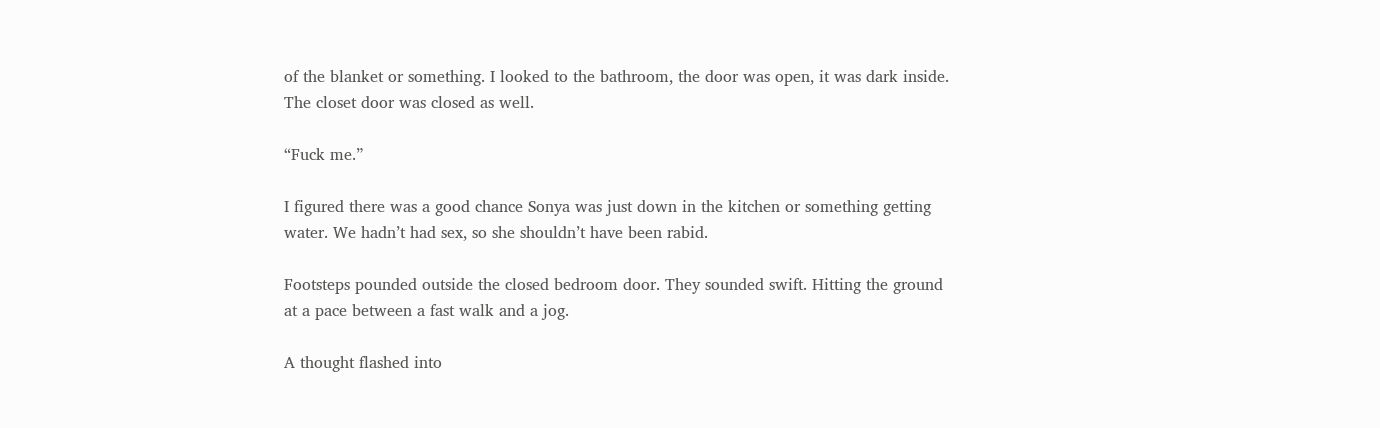of the blanket or something. I looked to the bathroom, the door was open, it was dark inside. The closet door was closed as well.

“Fuck me.”

I figured there was a good chance Sonya was just down in the kitchen or something getting water. We hadn’t had sex, so she shouldn’t have been rabid.

Footsteps pounded outside the closed bedroom door. They sounded swift. Hitting the ground at a pace between a fast walk and a jog.

A thought flashed into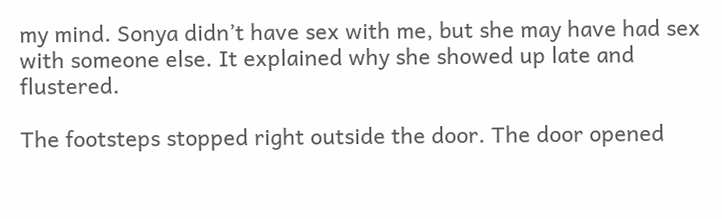my mind. Sonya didn’t have sex with me, but she may have had sex with someone else. It explained why she showed up late and flustered.

The footsteps stopped right outside the door. The door opened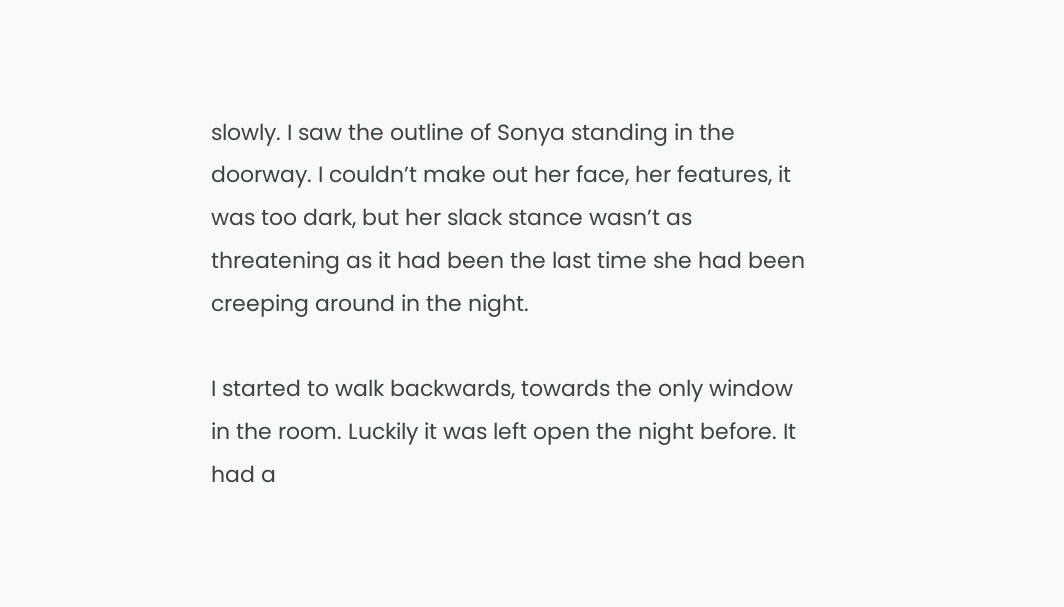slowly. I saw the outline of Sonya standing in the doorway. I couldn’t make out her face, her features, it was too dark, but her slack stance wasn’t as threatening as it had been the last time she had been creeping around in the night.

I started to walk backwards, towards the only window in the room. Luckily it was left open the night before. It had a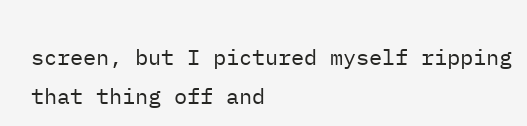screen, but I pictured myself ripping that thing off and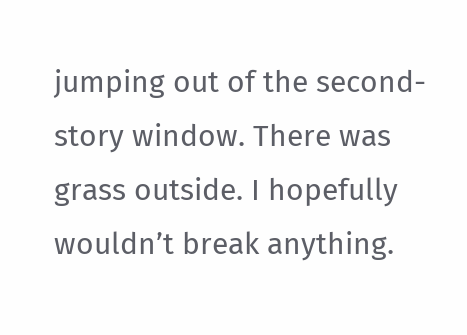jumping out of the second-story window. There was grass outside. I hopefully wouldn’t break anything.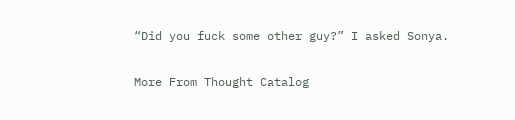“Did you fuck some other guy?” I asked Sonya.


More From Thought Catalog